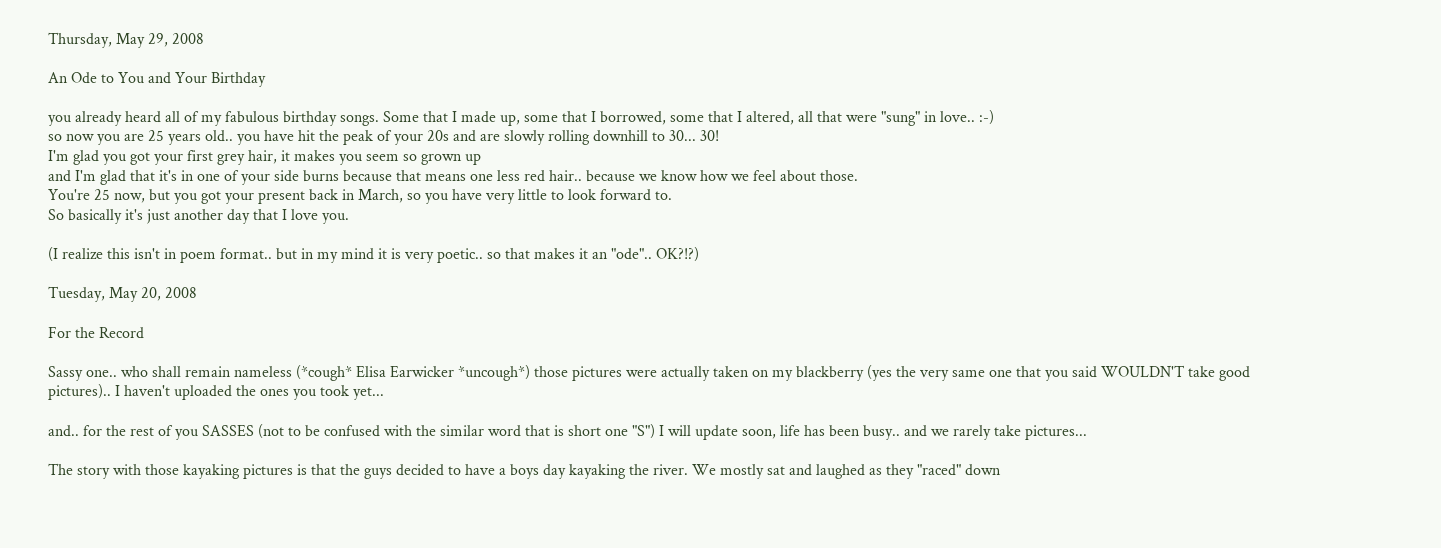Thursday, May 29, 2008

An Ode to You and Your Birthday

you already heard all of my fabulous birthday songs. Some that I made up, some that I borrowed, some that I altered, all that were "sung" in love.. :-)
so now you are 25 years old.. you have hit the peak of your 20s and are slowly rolling downhill to 30... 30!
I'm glad you got your first grey hair, it makes you seem so grown up
and I'm glad that it's in one of your side burns because that means one less red hair.. because we know how we feel about those.
You're 25 now, but you got your present back in March, so you have very little to look forward to.
So basically it's just another day that I love you.

(I realize this isn't in poem format.. but in my mind it is very poetic.. so that makes it an "ode".. OK?!?)

Tuesday, May 20, 2008

For the Record

Sassy one.. who shall remain nameless (*cough* Elisa Earwicker *uncough*) those pictures were actually taken on my blackberry (yes the very same one that you said WOULDN'T take good pictures).. I haven't uploaded the ones you took yet...

and.. for the rest of you SASSES (not to be confused with the similar word that is short one "S") I will update soon, life has been busy.. and we rarely take pictures...

The story with those kayaking pictures is that the guys decided to have a boys day kayaking the river. We mostly sat and laughed as they "raced" down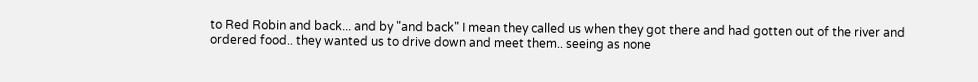to Red Robin and back... and by "and back" I mean they called us when they got there and had gotten out of the river and ordered food.. they wanted us to drive down and meet them.. seeing as none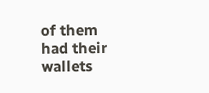of them had their wallets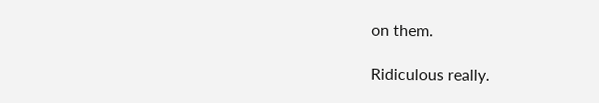on them.

Ridiculous really.